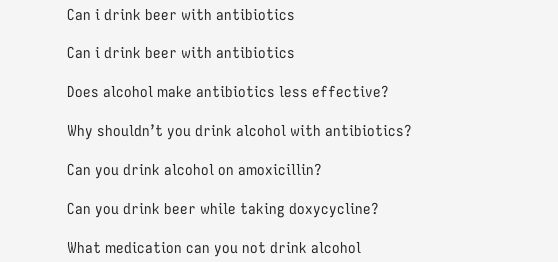Can i drink beer with antibiotics

Can i drink beer with antibiotics

Does alcohol make antibiotics less effective?

Why shouldn’t you drink alcohol with antibiotics?

Can you drink alcohol on amoxicillin?

Can you drink beer while taking doxycycline?

What medication can you not drink alcohol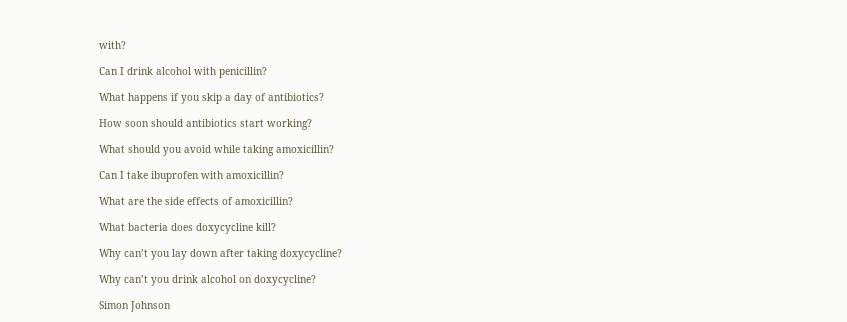with?

Can I drink alcohol with penicillin?

What happens if you skip a day of antibiotics?

How soon should antibiotics start working?

What should you avoid while taking amoxicillin?

Can I take ibuprofen with amoxicillin?

What are the side effects of amoxicillin?

What bacteria does doxycycline kill?

Why can’t you lay down after taking doxycycline?

Why can’t you drink alcohol on doxycycline?

Simon Johnson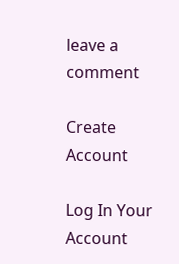leave a comment

Create Account

Log In Your Account